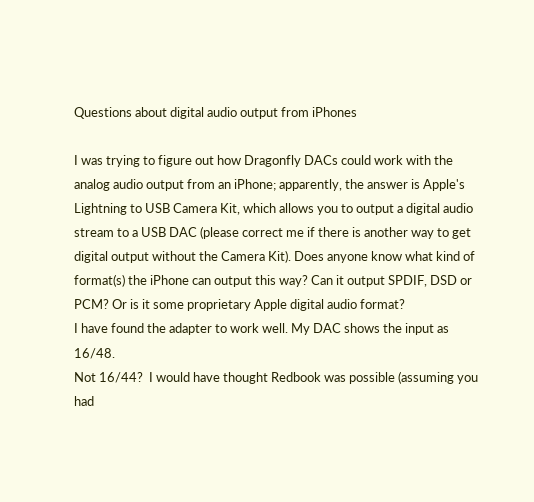Questions about digital audio output from iPhones

I was trying to figure out how Dragonfly DACs could work with the analog audio output from an iPhone; apparently, the answer is Apple's Lightning to USB Camera Kit, which allows you to output a digital audio stream to a USB DAC (please correct me if there is another way to get digital output without the Camera Kit). Does anyone know what kind of format(s) the iPhone can output this way? Can it output SPDIF, DSD or PCM? Or is it some proprietary Apple digital audio format?
I have found the adapter to work well. My DAC shows the input as 16/48.
Not 16/44?  I would have thought Redbook was possible (assuming you had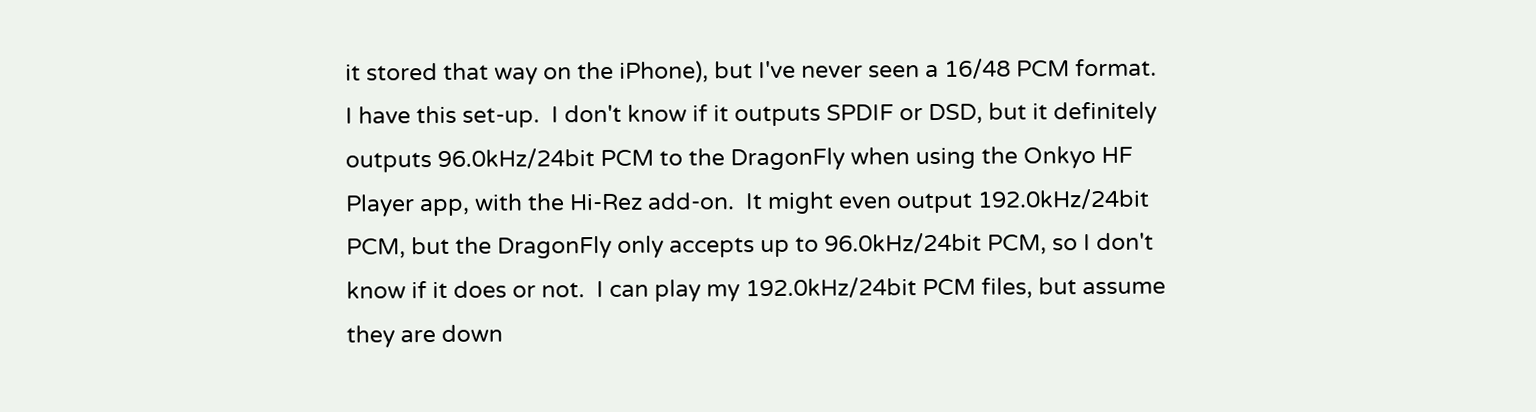it stored that way on the iPhone), but I've never seen a 16/48 PCM format.
I have this set-up.  I don't know if it outputs SPDIF or DSD, but it definitely outputs 96.0kHz/24bit PCM to the DragonFly when using the Onkyo HF Player app, with the Hi-Rez add-on.  It might even output 192.0kHz/24bit PCM, but the DragonFly only accepts up to 96.0kHz/24bit PCM, so I don't know if it does or not.  I can play my 192.0kHz/24bit PCM files, but assume they are down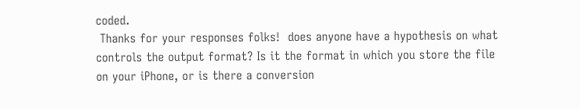coded.
 Thanks for your responses folks!  does anyone have a hypothesis on what controls the output format? Is it the format in which you store the file on your iPhone, or is there a conversion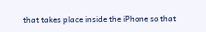that takes place inside the iPhone so that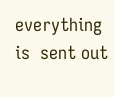everything is  sent out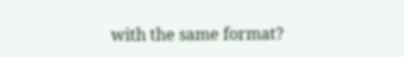with the same format?